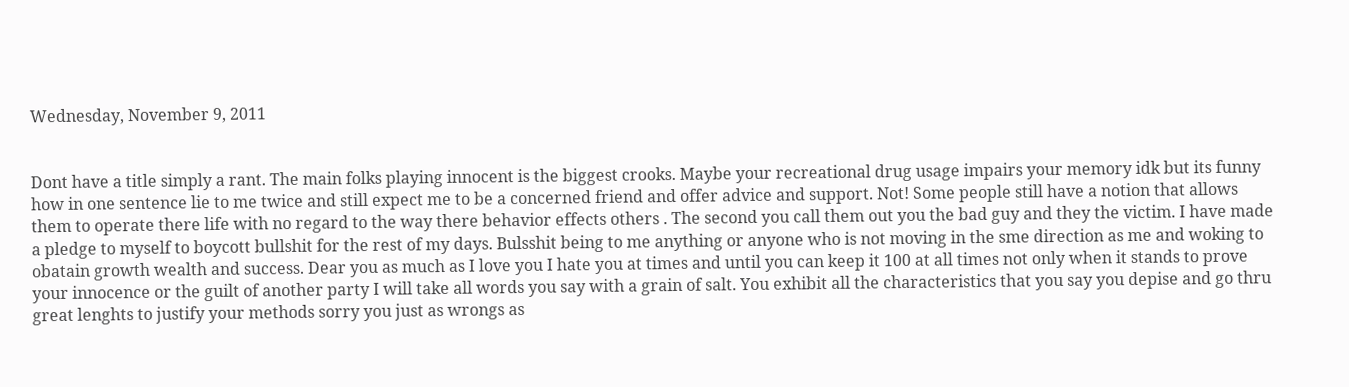Wednesday, November 9, 2011


Dont have a title simply a rant. The main folks playing innocent is the biggest crooks. Maybe your recreational drug usage impairs your memory idk but its funny how in one sentence lie to me twice and still expect me to be a concerned friend and offer advice and support. Not! Some people still have a notion that allows them to operate there life with no regard to the way there behavior effects others . The second you call them out you the bad guy and they the victim. I have made a pledge to myself to boycott bullshit for the rest of my days. Bulsshit being to me anything or anyone who is not moving in the sme direction as me and woking to obatain growth wealth and success. Dear you as much as I love you I hate you at times and until you can keep it 100 at all times not only when it stands to prove your innocence or the guilt of another party I will take all words you say with a grain of salt. You exhibit all the characteristics that you say you depise and go thru great lenghts to justify your methods sorry you just as wrongs as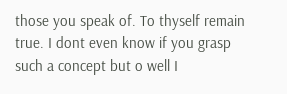those you speak of. To thyself remain true. I dont even know if you grasp such a concept but o well I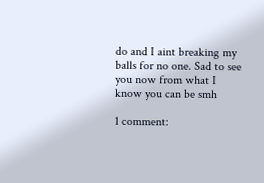do and I aint breaking my balls for no one. Sad to see you now from what I know you can be smh

1 comment: